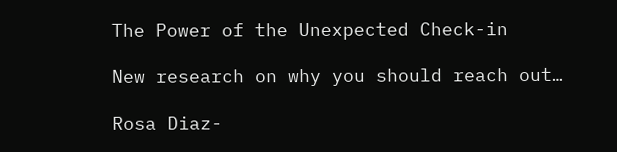The Power of the Unexpected Check-in

New research on why you should reach out…

Rosa Diaz-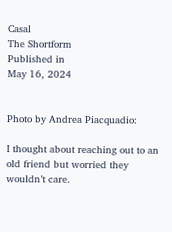Casal
The Shortform
Published in
May 16, 2024


Photo by Andrea Piacquadio:

I thought about reaching out to an old friend but worried they wouldn’t care.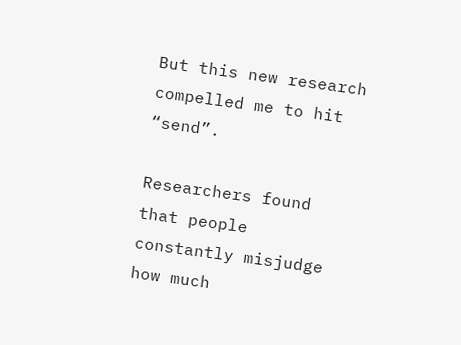But this new research compelled me to hit “send”.

Researchers found that people constantly misjudge how much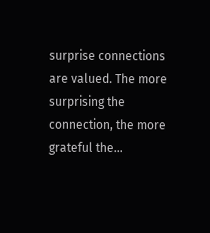surprise connections are valued. The more surprising the connection, the more grateful the…